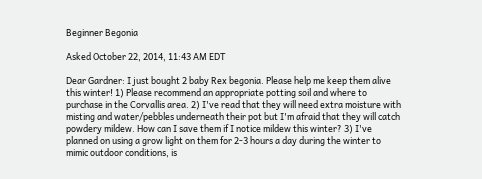Beginner Begonia

Asked October 22, 2014, 11:43 AM EDT

Dear Gardner: I just bought 2 baby Rex begonia. Please help me keep them alive this winter! 1) Please recommend an appropriate potting soil and where to purchase in the Corvallis area. 2) I've read that they will need extra moisture with misting and water/pebbles underneath their pot but I'm afraid that they will catch powdery mildew. How can I save them if I notice mildew this winter? 3) I've planned on using a grow light on them for 2-3 hours a day during the winter to mimic outdoor conditions, is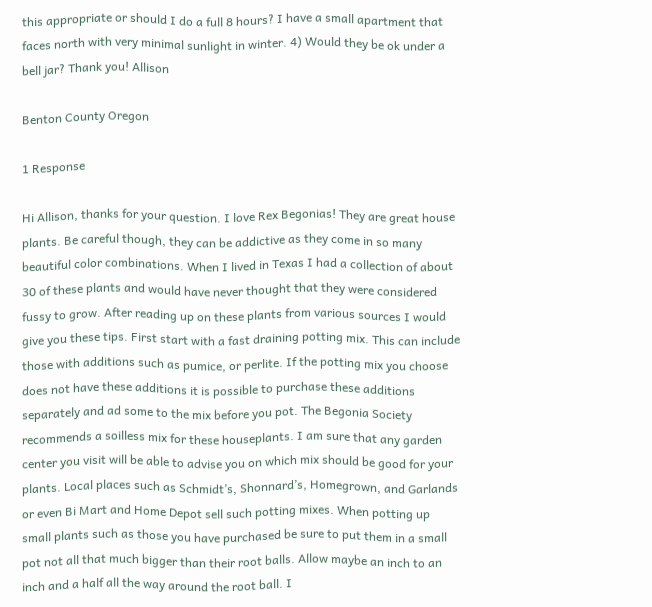this appropriate or should I do a full 8 hours? I have a small apartment that faces north with very minimal sunlight in winter. 4) Would they be ok under a bell jar? Thank you! Allison

Benton County Oregon

1 Response

Hi Allison, thanks for your question. I love Rex Begonias! They are great house plants. Be careful though, they can be addictive as they come in so many beautiful color combinations. When I lived in Texas I had a collection of about 30 of these plants and would have never thought that they were considered fussy to grow. After reading up on these plants from various sources I would give you these tips. First start with a fast draining potting mix. This can include those with additions such as pumice, or perlite. If the potting mix you choose does not have these additions it is possible to purchase these additions separately and ad some to the mix before you pot. The Begonia Society recommends a soilless mix for these houseplants. I am sure that any garden center you visit will be able to advise you on which mix should be good for your plants. Local places such as Schmidt’s, Shonnard’s, Homegrown, and Garlands or even Bi Mart and Home Depot sell such potting mixes. When potting up small plants such as those you have purchased be sure to put them in a small pot not all that much bigger than their root balls. Allow maybe an inch to an inch and a half all the way around the root ball. I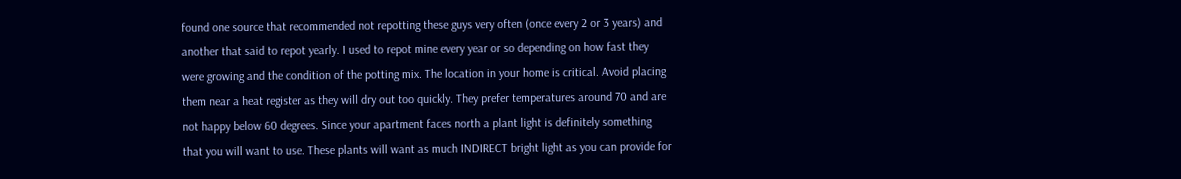found one source that recommended not repotting these guys very often (once every 2 or 3 years) and another that said to repot yearly. I used to repot mine every year or so depending on how fast they were growing and the condition of the potting mix. The location in your home is critical. Avoid placing them near a heat register as they will dry out too quickly. They prefer temperatures around 70 and are not happy below 60 degrees. Since your apartment faces north a plant light is definitely something that you will want to use. These plants will want as much INDIRECT bright light as you can provide for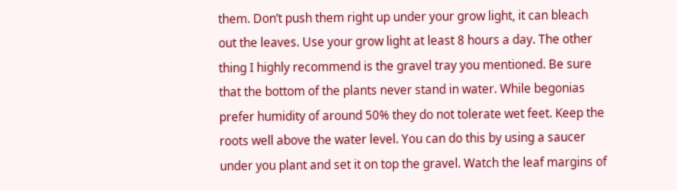them. Don’t push them right up under your grow light, it can bleach out the leaves. Use your grow light at least 8 hours a day. The other thing I highly recommend is the gravel tray you mentioned. Be sure that the bottom of the plants never stand in water. While begonias prefer humidity of around 50% they do not tolerate wet feet. Keep the roots well above the water level. You can do this by using a saucer under you plant and set it on top the gravel. Watch the leaf margins of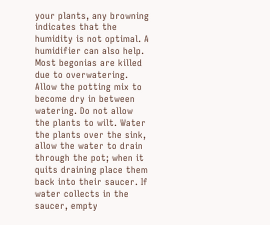your plants, any browning indicates that the humidity is not optimal. A humidifier can also help. Most begonias are killed due to overwatering. Allow the potting mix to become dry in between watering. Do not allow the plants to wilt. Water the plants over the sink, allow the water to drain through the pot; when it quits draining place them back into their saucer. If water collects in the saucer, empty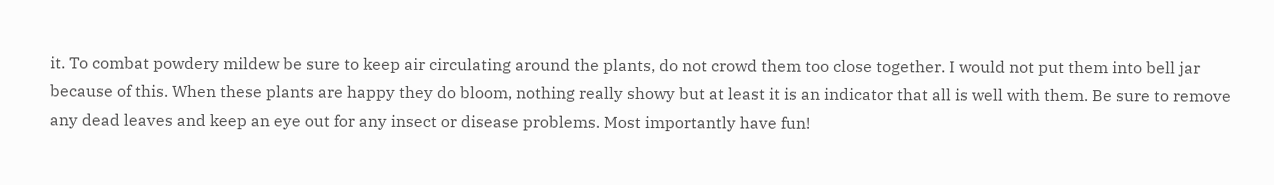it. To combat powdery mildew be sure to keep air circulating around the plants, do not crowd them too close together. I would not put them into bell jar because of this. When these plants are happy they do bloom, nothing really showy but at least it is an indicator that all is well with them. Be sure to remove any dead leaves and keep an eye out for any insect or disease problems. Most importantly have fun!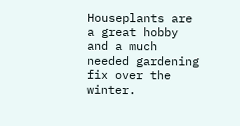Houseplants are a great hobby and a much needed gardening fix over the winter.